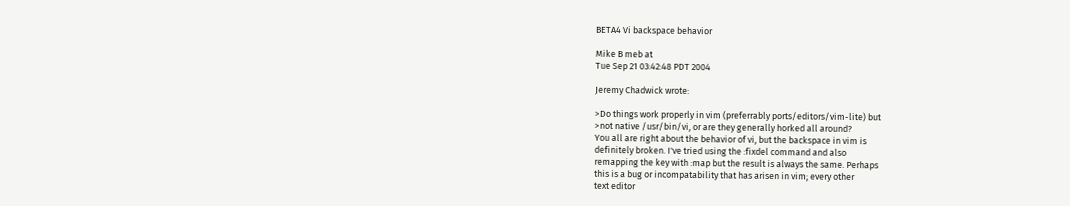BETA4 Vi backspace behavior

Mike B meb at
Tue Sep 21 03:42:48 PDT 2004

Jeremy Chadwick wrote:

>Do things work properly in vim (preferrably ports/editors/vim-lite) but
>not native /usr/bin/vi, or are they generally horked all around?
You all are right about the behavior of vi, but the backspace in vim is
definitely broken. I've tried using the :fixdel command and also
remapping the key with :map but the result is always the same. Perhaps
this is a bug or incompatability that has arisen in vim; every other
text editor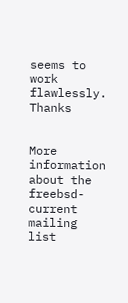seems to work flawlessly. Thanks


More information about the freebsd-current mailing list